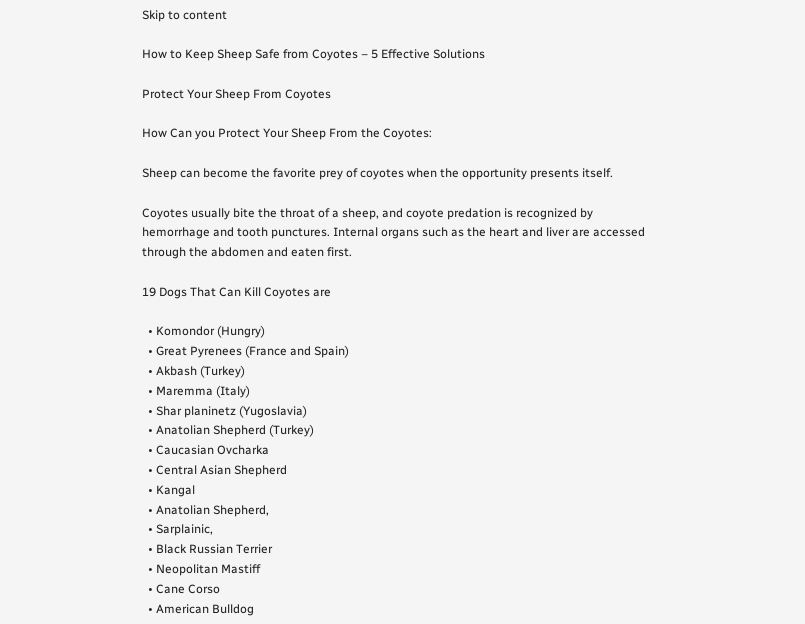Skip to content

How to Keep Sheep Safe from Coyotes – 5 Effective Solutions

Protect Your Sheep From Coyotes

How Can you Protect Your Sheep From the Coyotes:

Sheep can become the favorite prey of coyotes when the opportunity presents itself.

Coyotes usually bite the throat of a sheep, and coyote predation is recognized by hemorrhage and tooth punctures. Internal organs such as the heart and liver are accessed through the abdomen and eaten first.

19 Dogs That Can Kill Coyotes are

  • Komondor (Hungry)
  • Great Pyrenees (France and Spain)
  • Akbash (Turkey)
  • Maremma (Italy)
  • Shar planinetz (Yugoslavia)
  • Anatolian Shepherd (Turkey)
  • Caucasian Ovcharka
  • Central Asian Shepherd
  • Kangal
  • Anatolian Shepherd,
  • Sarplainic,
  • Black Russian Terrier
  • Neopolitan Mastiff
  • Cane Corso
  • American Bulldog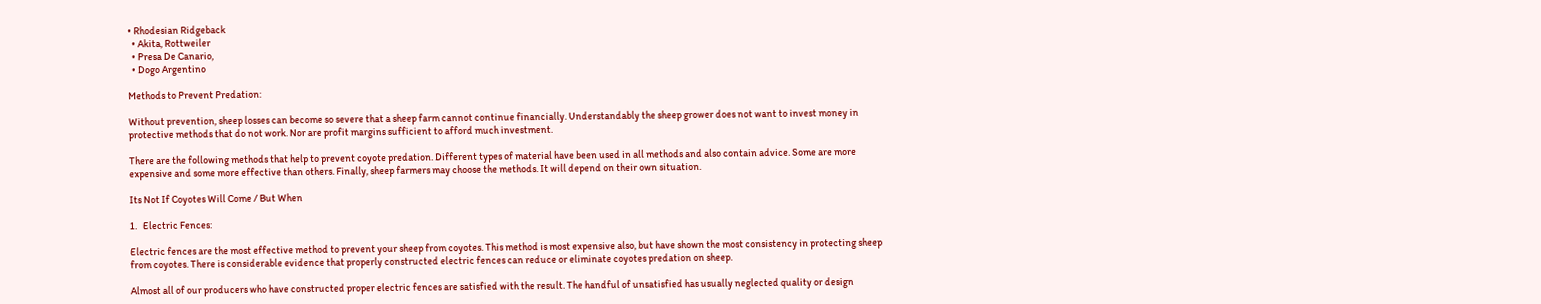• Rhodesian Ridgeback
  • Akita, Rottweiler
  • Presa De Canario,
  • Dogo Argentino

Methods to Prevent Predation:

Without prevention, sheep losses can become so severe that a sheep farm cannot continue financially. Understandably the sheep grower does not want to invest money in protective methods that do not work. Nor are profit margins sufficient to afford much investment.

There are the following methods that help to prevent coyote predation. Different types of material have been used in all methods and also contain advice. Some are more expensive and some more effective than others. Finally, sheep farmers may choose the methods. It will depend on their own situation.

Its Not If Coyotes Will Come / But When

1.   Electric Fences:

Electric fences are the most effective method to prevent your sheep from coyotes. This method is most expensive also, but have shown the most consistency in protecting sheep from coyotes. There is considerable evidence that properly constructed electric fences can reduce or eliminate coyotes predation on sheep.

Almost all of our producers who have constructed proper electric fences are satisfied with the result. The handful of unsatisfied has usually neglected quality or design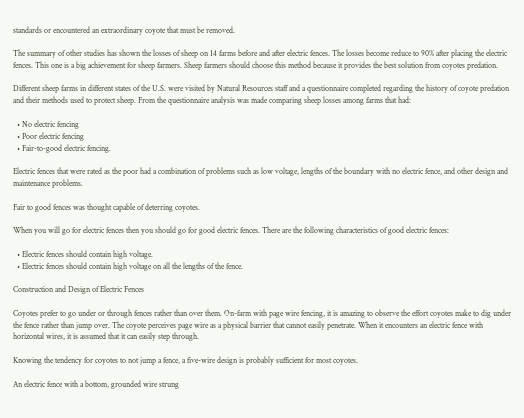standards or encountered an extraordinary coyote that must be removed.

The summary of other studies has shown the losses of sheep on 14 farms before and after electric fences. The losses become reduce to 90% after placing the electric fences. This one is a big achievement for sheep farmers. Sheep farmers should choose this method because it provides the best solution from coyotes predation.

Different sheep farms in different states of the U.S. were visited by Natural Resources staff and a questionnaire completed regarding the history of coyote predation and their methods used to protect sheep. From the questionnaire analysis was made comparing sheep losses among farms that had:

  • No electric fencing
  • Poor electric fencing
  • Fair-to-good electric fencing.

Electric fences that were rated as the poor had a combination of problems such as low voltage, lengths of the boundary with no electric fence, and other design and maintenance problems.

Fair to good fences was thought capable of deterring coyotes.

When you will go for electric fences then you should go for good electric fences. There are the following characteristics of good electric fences:

  • Electric fences should contain high voltage.
  • Electric fences should contain high voltage on all the lengths of the fence.

Construction and Design of Electric Fences

Coyotes prefer to go under or through fences rather than over them. On-farm with page wire fencing, it is amazing to observe the effort coyotes make to dig under the fence rather than jump over. The coyote perceives page wire as a physical barrier that cannot easily penetrate. When it encounters an electric fence with horizontal wires, it is assumed that it can easily step through.

Knowing the tendency for coyotes to not jump a fence, a five-wire design is probably sufficient for most coyotes.

An electric fence with a bottom, grounded wire strung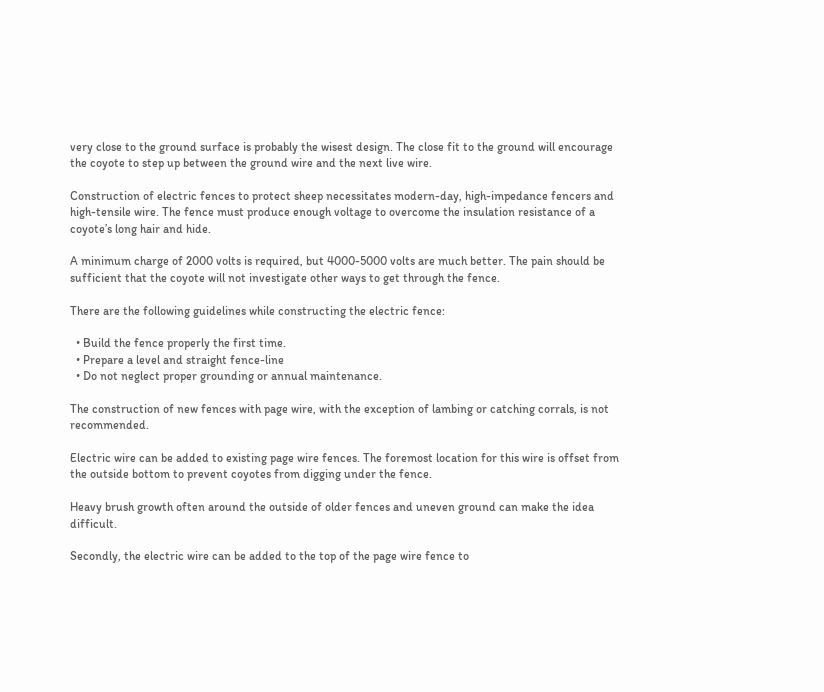very close to the ground surface is probably the wisest design. The close fit to the ground will encourage the coyote to step up between the ground wire and the next live wire.

Construction of electric fences to protect sheep necessitates modern-day, high-impedance fencers and high-tensile wire. The fence must produce enough voltage to overcome the insulation resistance of a coyote’s long hair and hide.

A minimum charge of 2000 volts is required, but 4000-5000 volts are much better. The pain should be sufficient that the coyote will not investigate other ways to get through the fence.

There are the following guidelines while constructing the electric fence:

  • Build the fence properly the first time.
  • Prepare a level and straight fence-line
  • Do not neglect proper grounding or annual maintenance.

The construction of new fences with page wire, with the exception of lambing or catching corrals, is not recommended.

Electric wire can be added to existing page wire fences. The foremost location for this wire is offset from the outside bottom to prevent coyotes from digging under the fence.

Heavy brush growth often around the outside of older fences and uneven ground can make the idea difficult.

Secondly, the electric wire can be added to the top of the page wire fence to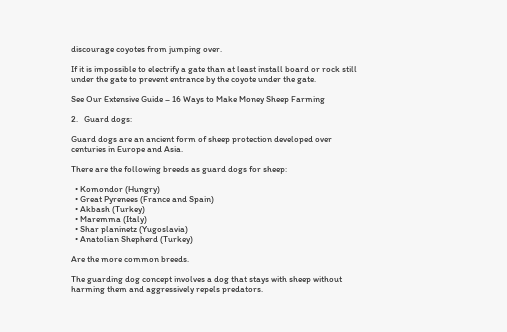discourage coyotes from jumping over.

If it is impossible to electrify a gate than at least install board or rock still under the gate to prevent entrance by the coyote under the gate.

See Our Extensive Guide – 16 Ways to Make Money Sheep Farming

2.   Guard dogs:

Guard dogs are an ancient form of sheep protection developed over centuries in Europe and Asia.

There are the following breeds as guard dogs for sheep:

  • Komondor (Hungry)
  • Great Pyrenees (France and Spain)
  • Akbash (Turkey)
  • Maremma (Italy)
  • Shar planinetz (Yugoslavia)
  • Anatolian Shepherd (Turkey)

Are the more common breeds.

The guarding dog concept involves a dog that stays with sheep without harming them and aggressively repels predators.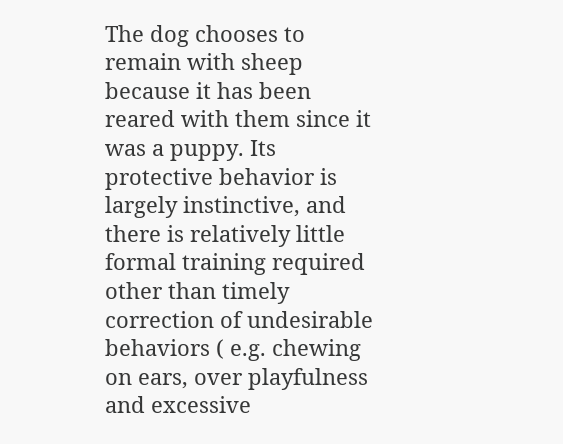The dog chooses to remain with sheep because it has been reared with them since it was a puppy. Its protective behavior is largely instinctive, and there is relatively little formal training required other than timely correction of undesirable behaviors ( e.g. chewing on ears, over playfulness and excessive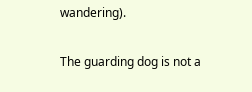wandering).

The guarding dog is not a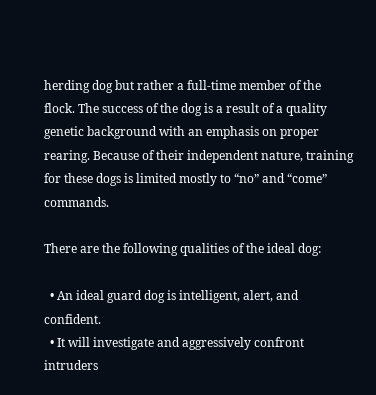herding dog but rather a full-time member of the flock. The success of the dog is a result of a quality genetic background with an emphasis on proper rearing. Because of their independent nature, training for these dogs is limited mostly to “no” and “come” commands.

There are the following qualities of the ideal dog:

  • An ideal guard dog is intelligent, alert, and confident.
  • It will investigate and aggressively confront intruders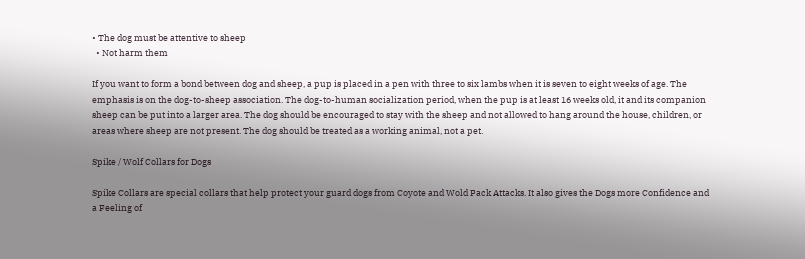• The dog must be attentive to sheep
  • Not harm them

If you want to form a bond between dog and sheep, a pup is placed in a pen with three to six lambs when it is seven to eight weeks of age. The emphasis is on the dog-to-sheep association. The dog-to-human socialization period, when the pup is at least 16 weeks old, it and its companion sheep can be put into a larger area. The dog should be encouraged to stay with the sheep and not allowed to hang around the house, children, or areas where sheep are not present. The dog should be treated as a working animal, not a pet.

Spike / Wolf Collars for Dogs

Spike Collars are special collars that help protect your guard dogs from Coyote and Wold Pack Attacks. It also gives the Dogs more Confidence and a Feeling of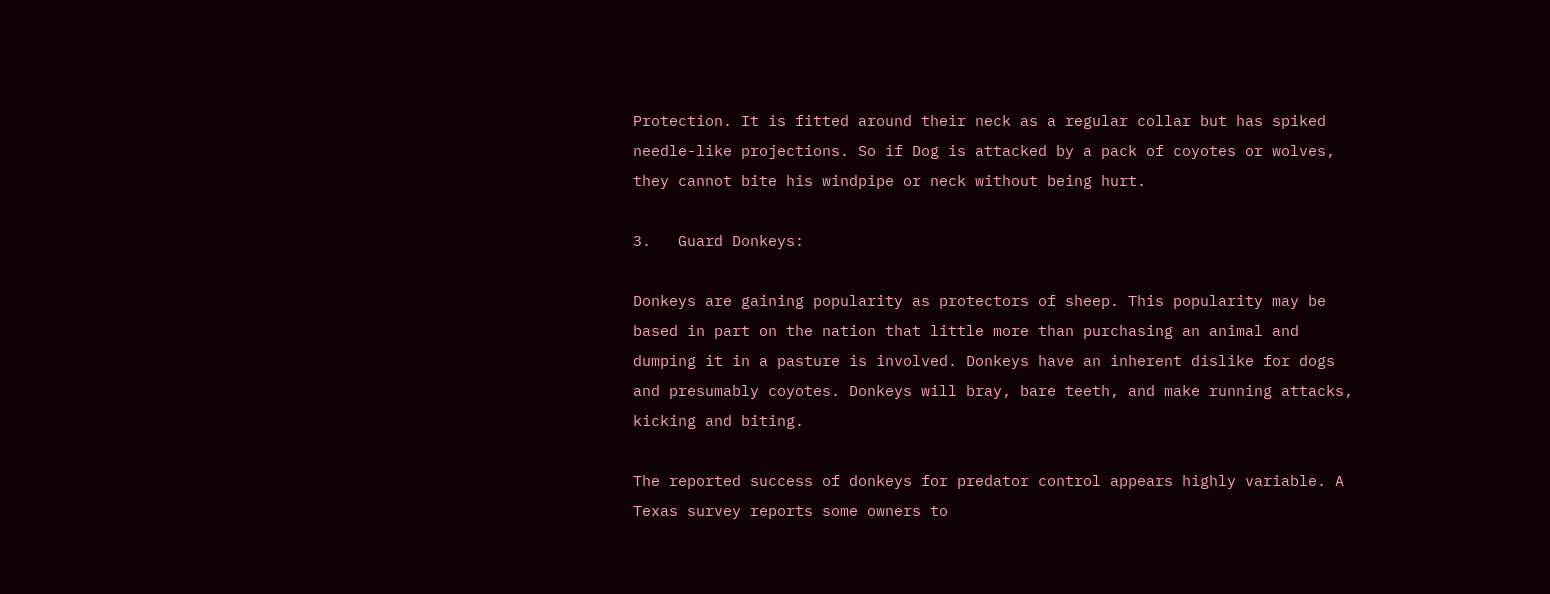Protection. It is fitted around their neck as a regular collar but has spiked needle-like projections. So if Dog is attacked by a pack of coyotes or wolves, they cannot bite his windpipe or neck without being hurt.

3.   Guard Donkeys:

Donkeys are gaining popularity as protectors of sheep. This popularity may be based in part on the nation that little more than purchasing an animal and dumping it in a pasture is involved. Donkeys have an inherent dislike for dogs and presumably coyotes. Donkeys will bray, bare teeth, and make running attacks, kicking and biting.

The reported success of donkeys for predator control appears highly variable. A Texas survey reports some owners to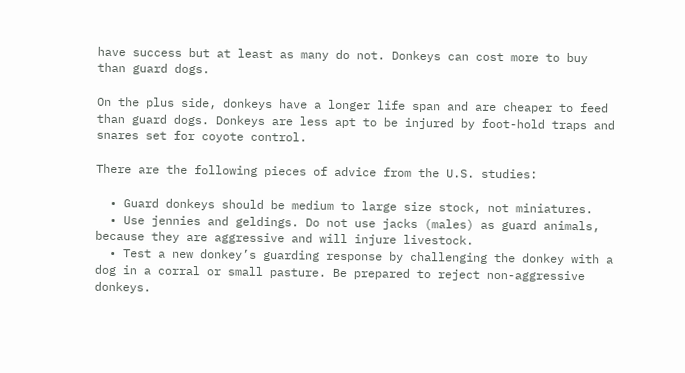have success but at least as many do not. Donkeys can cost more to buy than guard dogs.

On the plus side, donkeys have a longer life span and are cheaper to feed than guard dogs. Donkeys are less apt to be injured by foot-hold traps and snares set for coyote control.

There are the following pieces of advice from the U.S. studies:

  • Guard donkeys should be medium to large size stock, not miniatures.
  • Use jennies and geldings. Do not use jacks (males) as guard animals, because they are aggressive and will injure livestock.
  • Test a new donkey’s guarding response by challenging the donkey with a dog in a corral or small pasture. Be prepared to reject non-aggressive donkeys.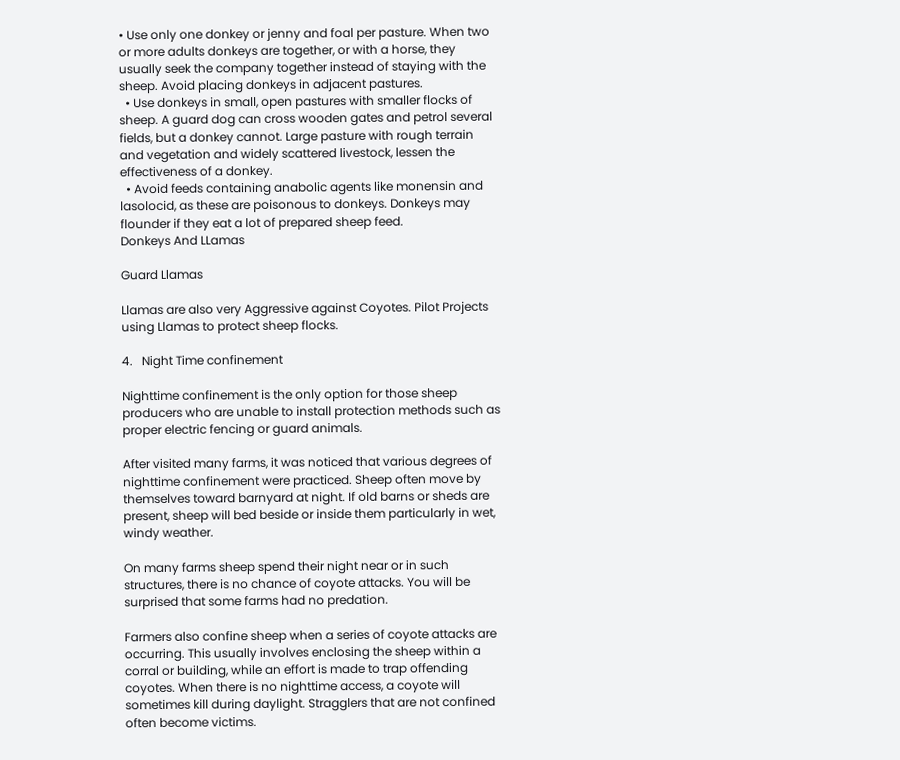• Use only one donkey or jenny and foal per pasture. When two or more adults donkeys are together, or with a horse, they usually seek the company together instead of staying with the sheep. Avoid placing donkeys in adjacent pastures.
  • Use donkeys in small, open pastures with smaller flocks of sheep. A guard dog can cross wooden gates and petrol several fields, but a donkey cannot. Large pasture with rough terrain and vegetation and widely scattered livestock, lessen the effectiveness of a donkey.
  • Avoid feeds containing anabolic agents like monensin and lasolocid, as these are poisonous to donkeys. Donkeys may flounder if they eat a lot of prepared sheep feed.
Donkeys And LLamas

Guard Llamas

Llamas are also very Aggressive against Coyotes. Pilot Projects using Llamas to protect sheep flocks.

4.   Night Time confinement

Nighttime confinement is the only option for those sheep producers who are unable to install protection methods such as proper electric fencing or guard animals.

After visited many farms, it was noticed that various degrees of nighttime confinement were practiced. Sheep often move by themselves toward barnyard at night. If old barns or sheds are present, sheep will bed beside or inside them particularly in wet, windy weather.

On many farms sheep spend their night near or in such structures, there is no chance of coyote attacks. You will be surprised that some farms had no predation.

Farmers also confine sheep when a series of coyote attacks are occurring. This usually involves enclosing the sheep within a corral or building, while an effort is made to trap offending coyotes. When there is no nighttime access, a coyote will sometimes kill during daylight. Stragglers that are not confined often become victims.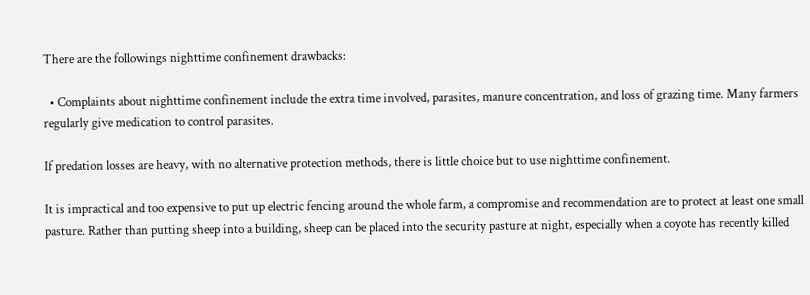There are the followings nighttime confinement drawbacks:

  • Complaints about nighttime confinement include the extra time involved, parasites, manure concentration, and loss of grazing time. Many farmers regularly give medication to control parasites.

If predation losses are heavy, with no alternative protection methods, there is little choice but to use nighttime confinement.

It is impractical and too expensive to put up electric fencing around the whole farm, a compromise and recommendation are to protect at least one small pasture. Rather than putting sheep into a building, sheep can be placed into the security pasture at night, especially when a coyote has recently killed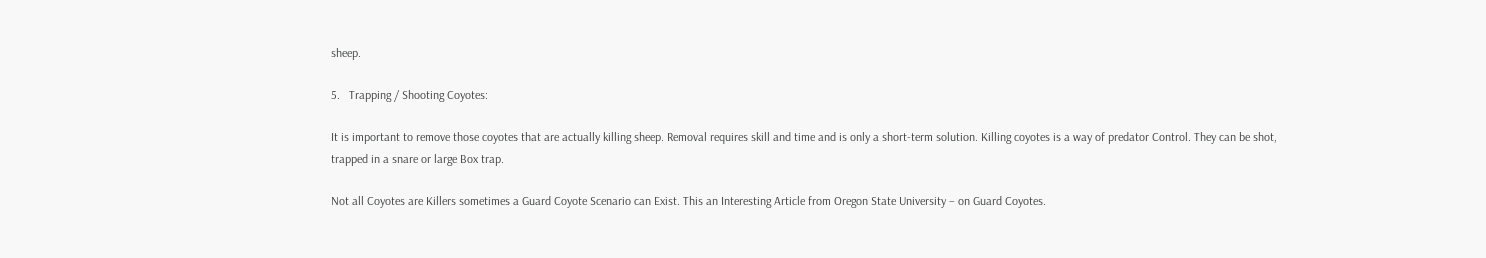sheep.

5.   Trapping / Shooting Coyotes:

It is important to remove those coyotes that are actually killing sheep. Removal requires skill and time and is only a short-term solution. Killing coyotes is a way of predator Control. They can be shot, trapped in a snare or large Box trap.

Not all Coyotes are Killers sometimes a Guard Coyote Scenario can Exist. This an Interesting Article from Oregon State University – on Guard Coyotes.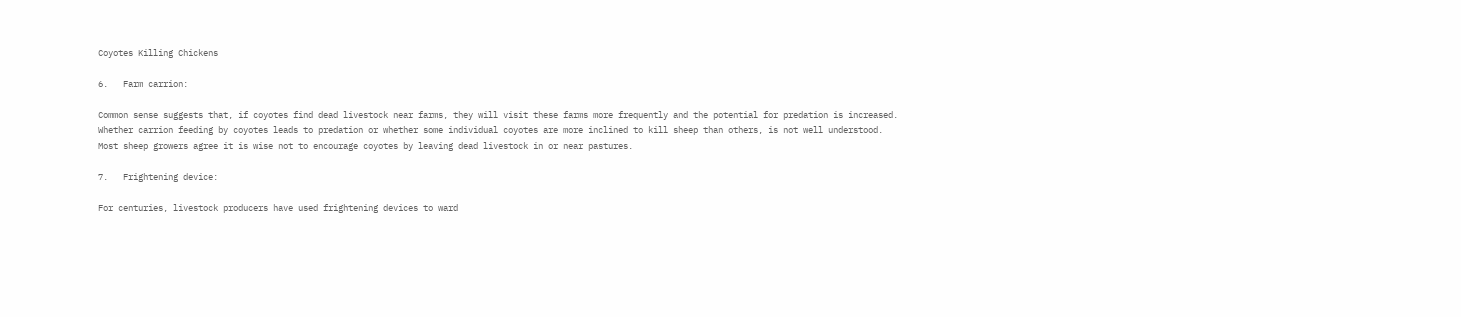Coyotes Killing Chickens

6.   Farm carrion:

Common sense suggests that, if coyotes find dead livestock near farms, they will visit these farms more frequently and the potential for predation is increased. Whether carrion feeding by coyotes leads to predation or whether some individual coyotes are more inclined to kill sheep than others, is not well understood. Most sheep growers agree it is wise not to encourage coyotes by leaving dead livestock in or near pastures.

7.   Frightening device:

For centuries, livestock producers have used frightening devices to ward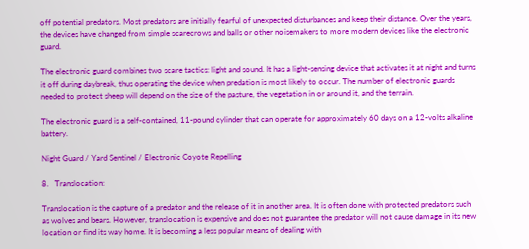off potential predators. Most predators are initially fearful of unexpected disturbances and keep their distance. Over the years, the devices have changed from simple scarecrows and balls or other noisemakers to more modern devices like the electronic guard.

The electronic guard combines two scare tactics: light and sound. It has a light-sensing device that activates it at night and turns it off during daybreak, thus operating the device when predation is most likely to occur. The number of electronic guards needed to protect sheep will depend on the size of the pasture, the vegetation in or around it, and the terrain.

The electronic guard is a self-contained, 11-pound cylinder that can operate for approximately 60 days on a 12-volts alkaline battery.

Night Guard / Yard Sentinel / Electronic Coyote Repelling

8.   Translocation:

Translocation is the capture of a predator and the release of it in another area. It is often done with protected predators such as wolves and bears. However, translocation is expensive and does not guarantee the predator will not cause damage in its new location or find its way home. It is becoming a less popular means of dealing with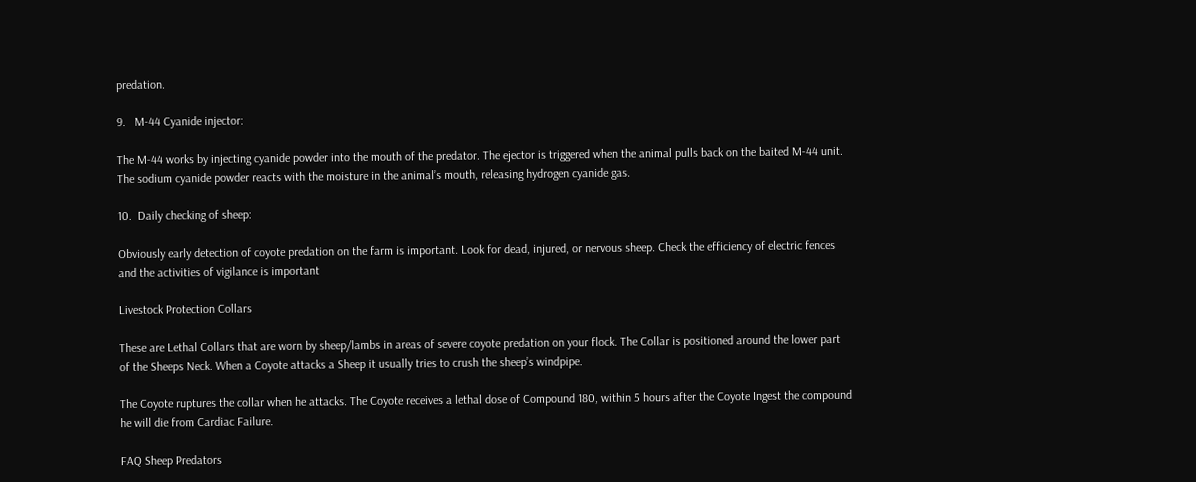predation.

9.   M-44 Cyanide injector:

The M-44 works by injecting cyanide powder into the mouth of the predator. The ejector is triggered when the animal pulls back on the baited M-44 unit. The sodium cyanide powder reacts with the moisture in the animal’s mouth, releasing hydrogen cyanide gas.

10.  Daily checking of sheep:

Obviously early detection of coyote predation on the farm is important. Look for dead, injured, or nervous sheep. Check the efficiency of electric fences and the activities of vigilance is important

Livestock Protection Collars

These are Lethal Collars that are worn by sheep/lambs in areas of severe coyote predation on your flock. The Collar is positioned around the lower part of the Sheeps Neck. When a Coyote attacks a Sheep it usually tries to crush the sheep’s windpipe.

The Coyote ruptures the collar when he attacks. The Coyote receives a lethal dose of Compound 180, within 5 hours after the Coyote Ingest the compound he will die from Cardiac Failure.

FAQ Sheep Predators